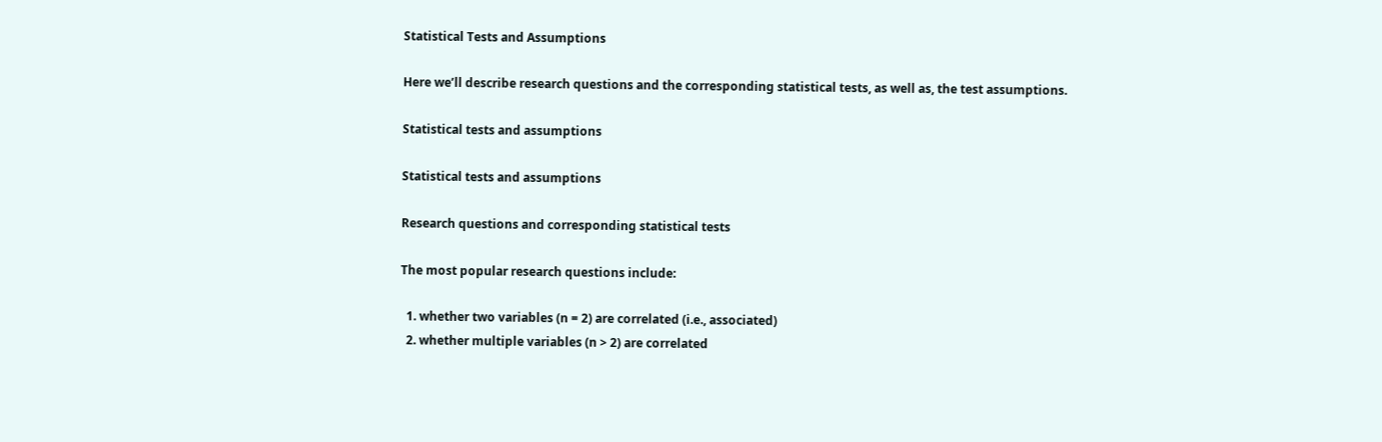Statistical Tests and Assumptions

Here we’ll describe research questions and the corresponding statistical tests, as well as, the test assumptions.

Statistical tests and assumptions

Statistical tests and assumptions

Research questions and corresponding statistical tests

The most popular research questions include:

  1. whether two variables (n = 2) are correlated (i.e., associated)
  2. whether multiple variables (n > 2) are correlated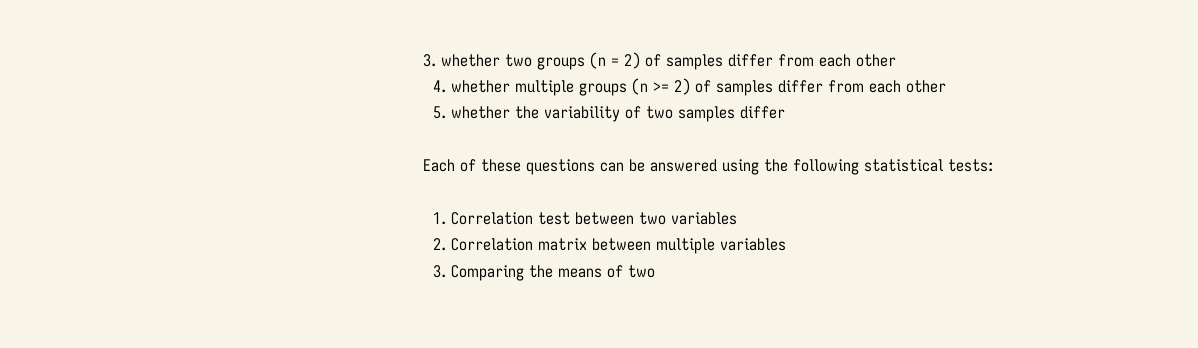3. whether two groups (n = 2) of samples differ from each other
  4. whether multiple groups (n >= 2) of samples differ from each other
  5. whether the variability of two samples differ

Each of these questions can be answered using the following statistical tests:

  1. Correlation test between two variables
  2. Correlation matrix between multiple variables
  3. Comparing the means of two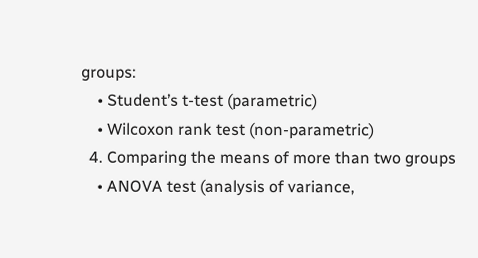groups:
    • Student’s t-test (parametric)
    • Wilcoxon rank test (non-parametric)
  4. Comparing the means of more than two groups
    • ANOVA test (analysis of variance,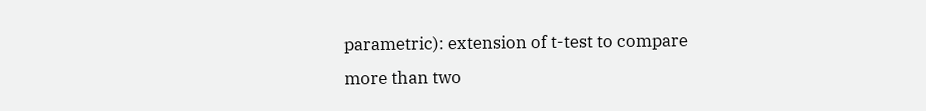parametric): extension of t-test to compare more than two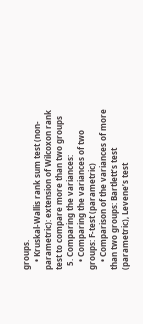groups.
    • Kruskal-Wallis rank sum test (non-parametric): extension of Wilcoxon rank test to compare more than two groups
  5. Comparing the variances:
    • Comparing the variances of two groups: F-test (parametric)
    • Comparison of the variances of more than two groups: Bartlett’s test (parametric), Levene’s test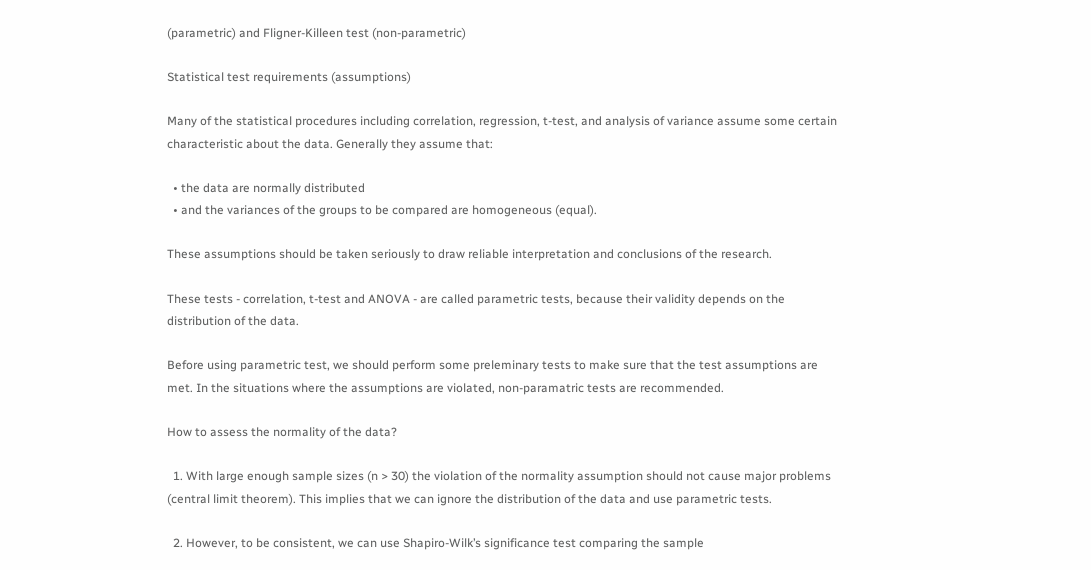(parametric) and Fligner-Killeen test (non-parametric)

Statistical test requirements (assumptions)

Many of the statistical procedures including correlation, regression, t-test, and analysis of variance assume some certain characteristic about the data. Generally they assume that:

  • the data are normally distributed
  • and the variances of the groups to be compared are homogeneous (equal).

These assumptions should be taken seriously to draw reliable interpretation and conclusions of the research.

These tests - correlation, t-test and ANOVA - are called parametric tests, because their validity depends on the distribution of the data.

Before using parametric test, we should perform some preleminary tests to make sure that the test assumptions are met. In the situations where the assumptions are violated, non-paramatric tests are recommended.

How to assess the normality of the data?

  1. With large enough sample sizes (n > 30) the violation of the normality assumption should not cause major problems (central limit theorem). This implies that we can ignore the distribution of the data and use parametric tests.

  2. However, to be consistent, we can use Shapiro-Wilk’s significance test comparing the sample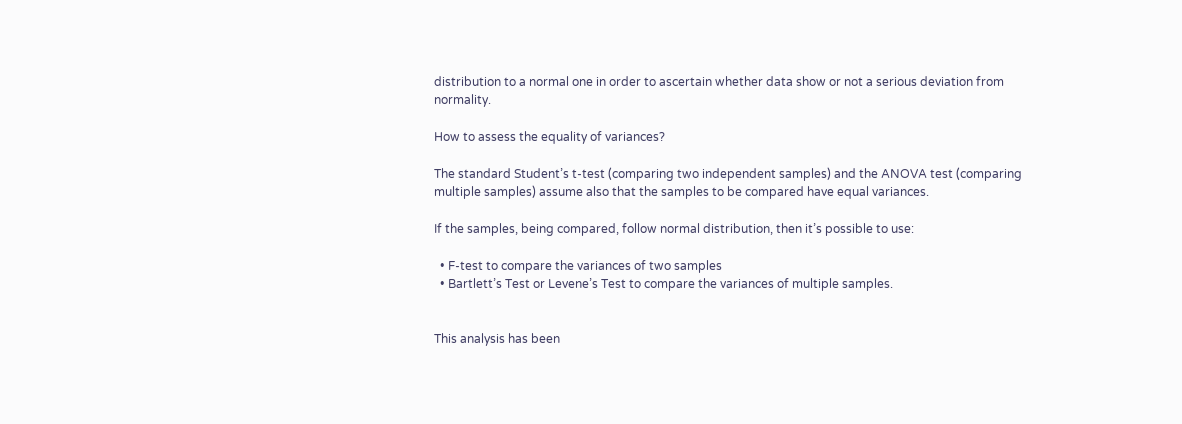distribution to a normal one in order to ascertain whether data show or not a serious deviation from normality.

How to assess the equality of variances?

The standard Student’s t-test (comparing two independent samples) and the ANOVA test (comparing multiple samples) assume also that the samples to be compared have equal variances.

If the samples, being compared, follow normal distribution, then it’s possible to use:

  • F-test to compare the variances of two samples
  • Bartlett’s Test or Levene’s Test to compare the variances of multiple samples.


This analysis has been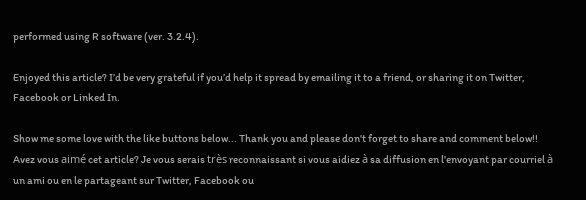performed using R software (ver. 3.2.4).

Enjoyed this article? I’d be very grateful if you’d help it spread by emailing it to a friend, or sharing it on Twitter, Facebook or Linked In.

Show me some love with the like buttons below... Thank you and please don't forget to share and comment below!!
Avez vous aimé cet article? Je vous serais très reconnaissant si vous aidiez à sa diffusion en l'envoyant par courriel à un ami ou en le partageant sur Twitter, Facebook ou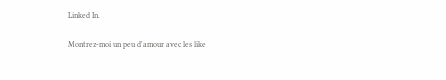Linked In.

Montrez-moi un peu d'amour avec les like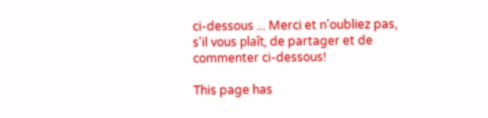ci-dessous ... Merci et n'oubliez pas, s'il vous plaît, de partager et de commenter ci-dessous!

This page has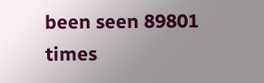been seen 89801 times